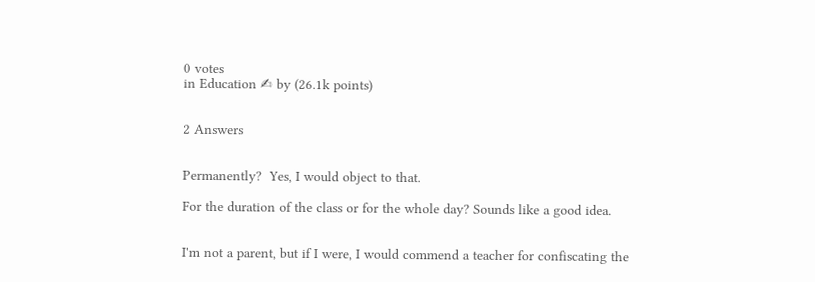0 votes
in Education ✍ by (26.1k points)


2 Answers


Permanently?  Yes, I would object to that.

For the duration of the class or for the whole day? Sounds like a good idea.


I'm not a parent, but if I were, I would commend a teacher for confiscating the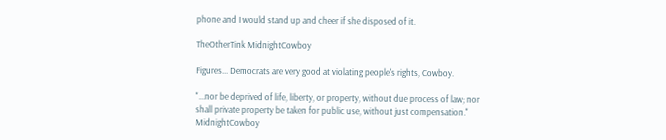phone and I would stand up and cheer if she disposed of it.

TheOtherTink MidnightCowboy

Figures... Democrats are very good at violating people's rights, Cowboy.

"...nor be deprived of life, liberty, or property, without due process of law; nor shall private property be taken for public use, without just compensation."
MidnightCowboy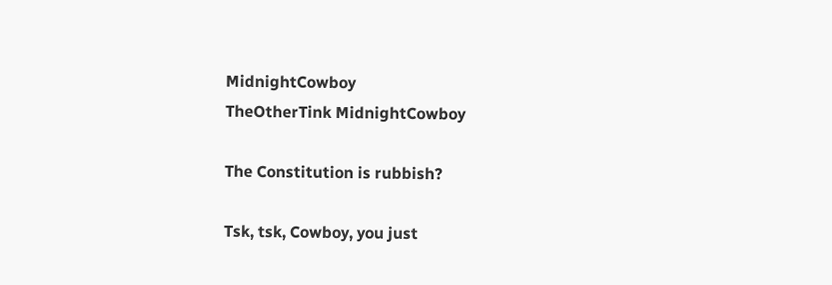MidnightCowboy
TheOtherTink MidnightCowboy

The Constitution is rubbish?

Tsk, tsk, Cowboy, you just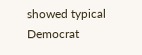showed typical Democrat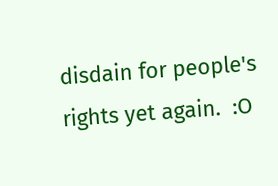disdain for people's rights yet again.  :O